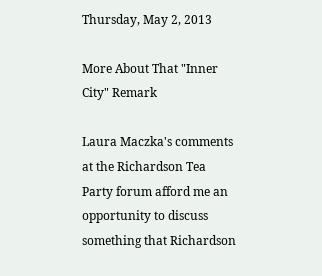Thursday, May 2, 2013

More About That "Inner City" Remark

Laura Maczka's comments at the Richardson Tea Party forum afford me an opportunity to discuss something that Richardson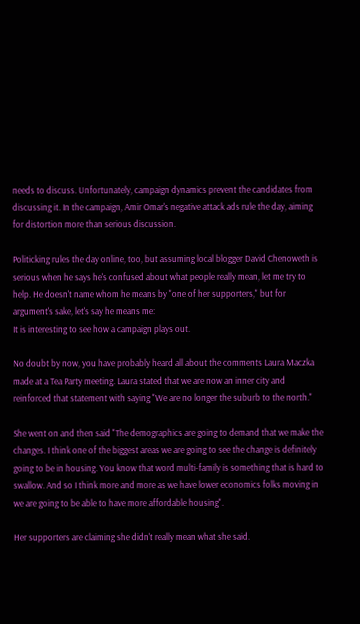needs to discuss. Unfortunately, campaign dynamics prevent the candidates from discussing it. In the campaign, Amir Omar's negative attack ads rule the day, aiming for distortion more than serious discussion.

Politicking rules the day online, too, but assuming local blogger David Chenoweth is serious when he says he's confused about what people really mean, let me try to help. He doesn't name whom he means by "one of her supporters," but for argument's sake, let's say he means me:
It is interesting to see how a campaign plays out.

No doubt by now, you have probably heard all about the comments Laura Maczka made at a Tea Party meeting. Laura stated that we are now an inner city and reinforced that statement with saying "We are no longer the suburb to the north."

She went on and then said "The demographics are going to demand that we make the changes. I think one of the biggest areas we are going to see the change is definitely going to be in housing. You know that word multi-family is something that is hard to swallow. And so I think more and more as we have lower economics folks moving in we are going to be able to have more affordable housing".

Her supporters are claiming she didn't really mean what she said.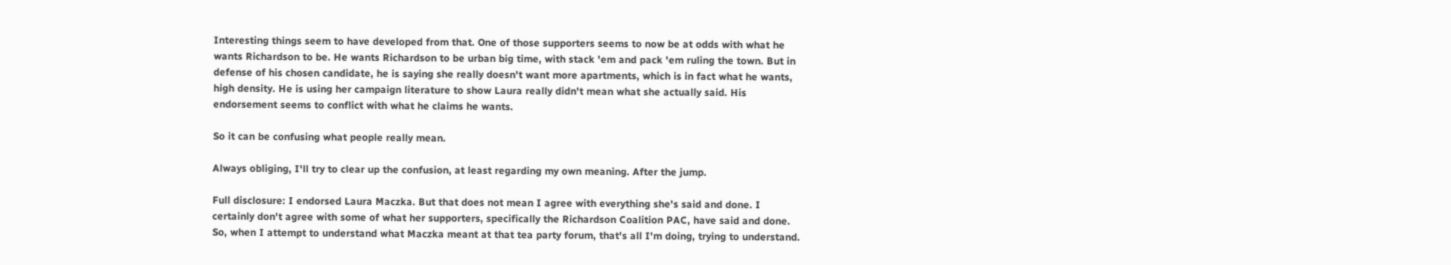Interesting things seem to have developed from that. One of those supporters seems to now be at odds with what he wants Richardson to be. He wants Richardson to be urban big time, with stack 'em and pack 'em ruling the town. But in defense of his chosen candidate, he is saying she really doesn't want more apartments, which is in fact what he wants, high density. He is using her campaign literature to show Laura really didn't mean what she actually said. His endorsement seems to conflict with what he claims he wants.

So it can be confusing what people really mean.

Always obliging, I'll try to clear up the confusion, at least regarding my own meaning. After the jump.

Full disclosure: I endorsed Laura Maczka. But that does not mean I agree with everything she's said and done. I certainly don't agree with some of what her supporters, specifically the Richardson Coalition PAC, have said and done. So, when I attempt to understand what Maczka meant at that tea party forum, that's all I'm doing, trying to understand.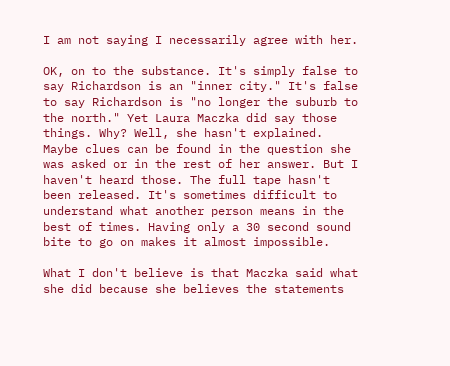I am not saying I necessarily agree with her.

OK, on to the substance. It's simply false to say Richardson is an "inner city." It's false to say Richardson is "no longer the suburb to the north." Yet Laura Maczka did say those things. Why? Well, she hasn't explained. Maybe clues can be found in the question she was asked or in the rest of her answer. But I haven't heard those. The full tape hasn't been released. It's sometimes difficult to understand what another person means in the best of times. Having only a 30 second sound bite to go on makes it almost impossible.

What I don't believe is that Maczka said what she did because she believes the statements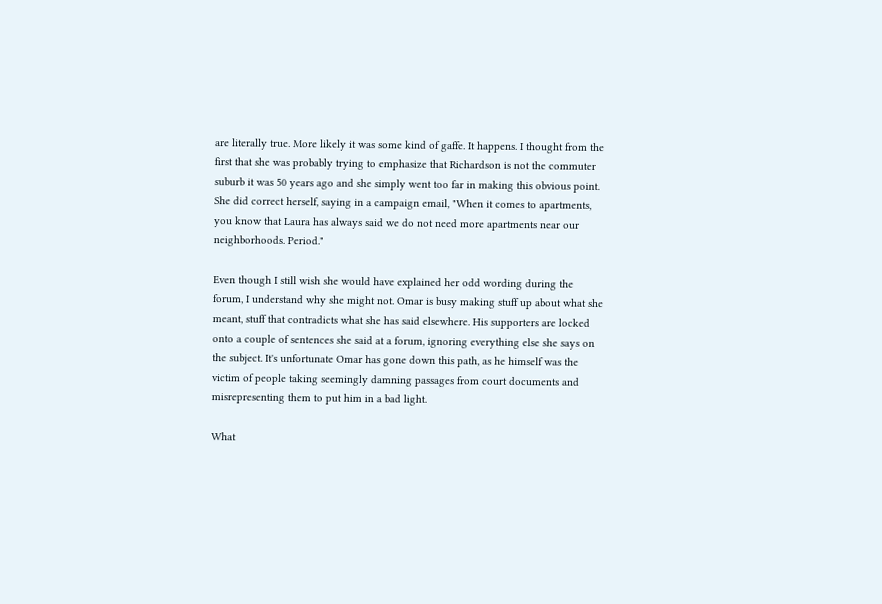are literally true. More likely it was some kind of gaffe. It happens. I thought from the first that she was probably trying to emphasize that Richardson is not the commuter suburb it was 50 years ago and she simply went too far in making this obvious point. She did correct herself, saying in a campaign email, "When it comes to apartments, you know that Laura has always said we do not need more apartments near our neighborhoods. Period."

Even though I still wish she would have explained her odd wording during the forum, I understand why she might not. Omar is busy making stuff up about what she meant, stuff that contradicts what she has said elsewhere. His supporters are locked onto a couple of sentences she said at a forum, ignoring everything else she says on the subject. It's unfortunate Omar has gone down this path, as he himself was the victim of people taking seemingly damning passages from court documents and misrepresenting them to put him in a bad light.

What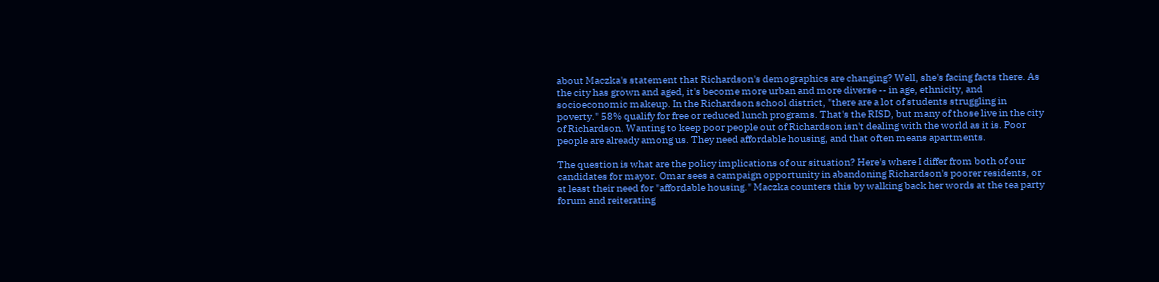about Maczka's statement that Richardson's demographics are changing? Well, she's facing facts there. As the city has grown and aged, it's become more urban and more diverse -- in age, ethnicity, and socioeconomic makeup. In the Richardson school district, "there are a lot of students struggling in poverty." 58% qualify for free or reduced lunch programs. That's the RISD, but many of those live in the city of Richardson. Wanting to keep poor people out of Richardson isn't dealing with the world as it is. Poor people are already among us. They need affordable housing, and that often means apartments.

The question is what are the policy implications of our situation? Here's where I differ from both of our candidates for mayor. Omar sees a campaign opportunity in abandoning Richardson's poorer residents, or at least their need for "affordable housing." Maczka counters this by walking back her words at the tea party forum and reiterating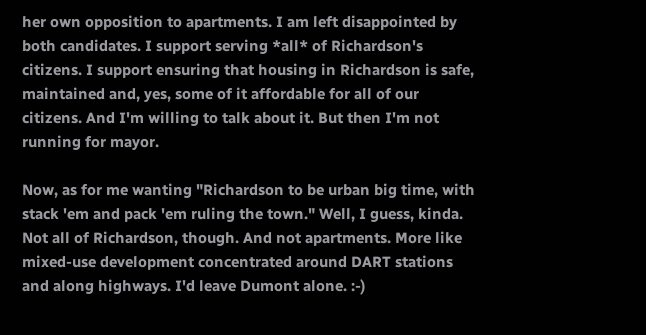her own opposition to apartments. I am left disappointed by both candidates. I support serving *all* of Richardson's citizens. I support ensuring that housing in Richardson is safe, maintained and, yes, some of it affordable for all of our citizens. And I'm willing to talk about it. But then I'm not running for mayor.

Now, as for me wanting "Richardson to be urban big time, with stack 'em and pack 'em ruling the town." Well, I guess, kinda. Not all of Richardson, though. And not apartments. More like mixed-use development concentrated around DART stations and along highways. I'd leave Dumont alone. :-)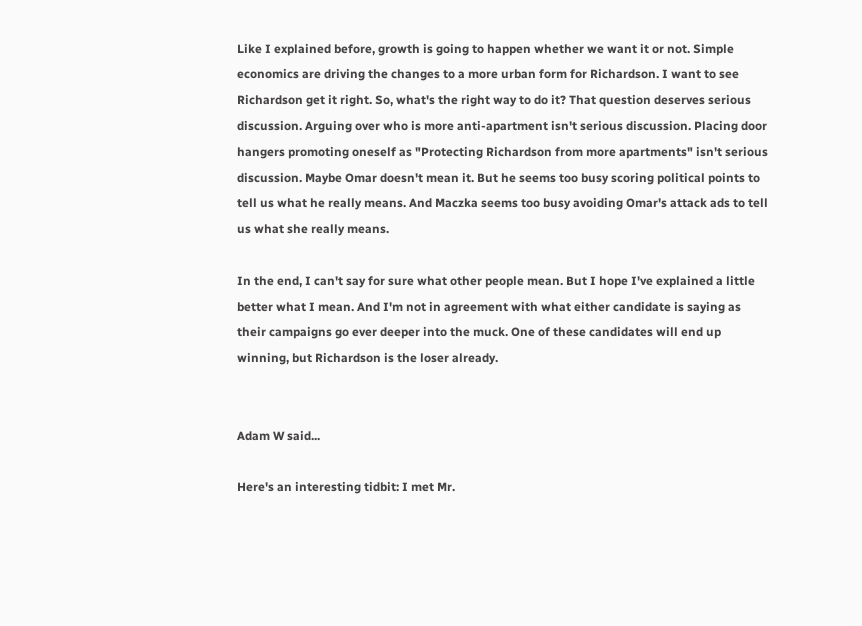Like I explained before, growth is going to happen whether we want it or not. Simple economics are driving the changes to a more urban form for Richardson. I want to see Richardson get it right. So, what's the right way to do it? That question deserves serious discussion. Arguing over who is more anti-apartment isn't serious discussion. Placing door hangers promoting oneself as "Protecting Richardson from more apartments" isn't serious discussion. Maybe Omar doesn't mean it. But he seems too busy scoring political points to tell us what he really means. And Maczka seems too busy avoiding Omar's attack ads to tell us what she really means.

In the end, I can't say for sure what other people mean. But I hope I've explained a little better what I mean. And I'm not in agreement with what either candidate is saying as their campaigns go ever deeper into the muck. One of these candidates will end up winning, but Richardson is the loser already.


Adam W said...

Here's an interesting tidbit: I met Mr.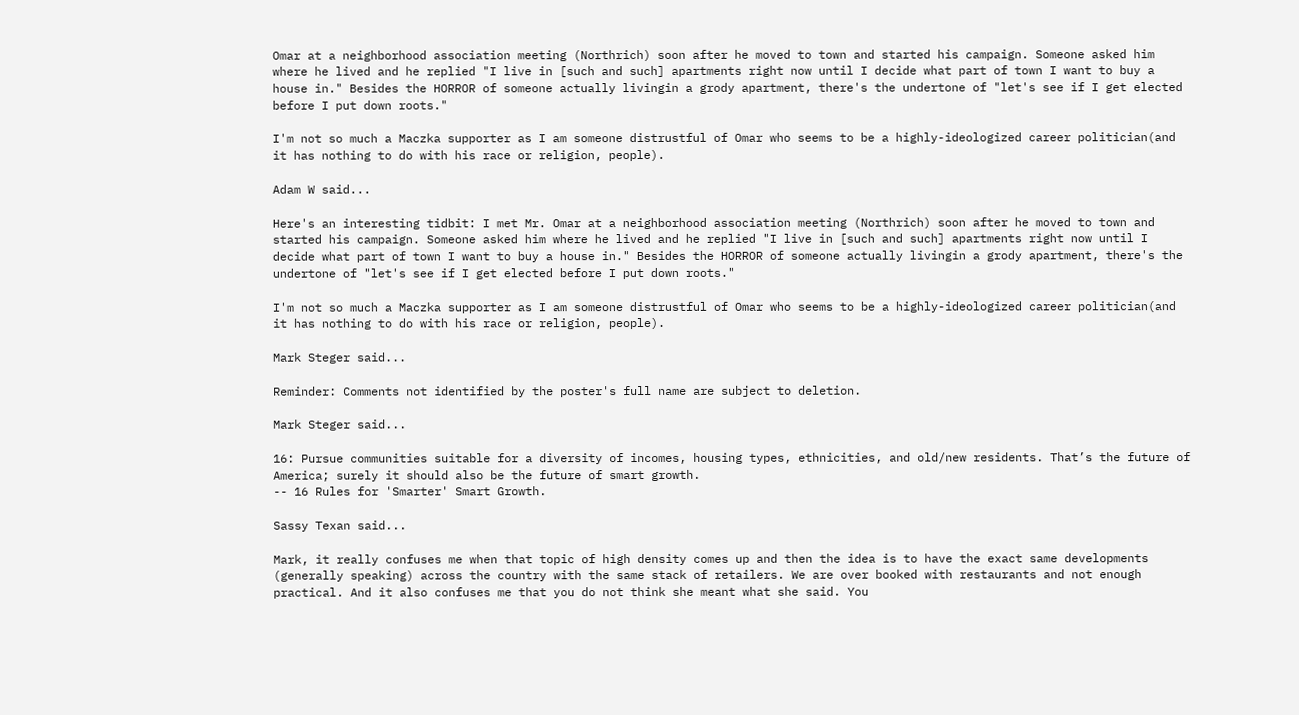Omar at a neighborhood association meeting (Northrich) soon after he moved to town and started his campaign. Someone asked him where he lived and he replied "I live in [such and such] apartments right now until I decide what part of town I want to buy a house in." Besides the HORROR of someone actually livingin a grody apartment, there's the undertone of "let's see if I get elected before I put down roots."

I'm not so much a Maczka supporter as I am someone distrustful of Omar who seems to be a highly-ideologized career politician(and it has nothing to do with his race or religion, people).

Adam W said...

Here's an interesting tidbit: I met Mr. Omar at a neighborhood association meeting (Northrich) soon after he moved to town and started his campaign. Someone asked him where he lived and he replied "I live in [such and such] apartments right now until I decide what part of town I want to buy a house in." Besides the HORROR of someone actually livingin a grody apartment, there's the undertone of "let's see if I get elected before I put down roots."

I'm not so much a Maczka supporter as I am someone distrustful of Omar who seems to be a highly-ideologized career politician(and it has nothing to do with his race or religion, people).

Mark Steger said...

Reminder: Comments not identified by the poster's full name are subject to deletion.

Mark Steger said...

16: Pursue communities suitable for a diversity of incomes, housing types, ethnicities, and old/new residents. That’s the future of America; surely it should also be the future of smart growth.
-- 16 Rules for 'Smarter' Smart Growth.

Sassy Texan said...

Mark, it really confuses me when that topic of high density comes up and then the idea is to have the exact same developments (generally speaking) across the country with the same stack of retailers. We are over booked with restaurants and not enough practical. And it also confuses me that you do not think she meant what she said. You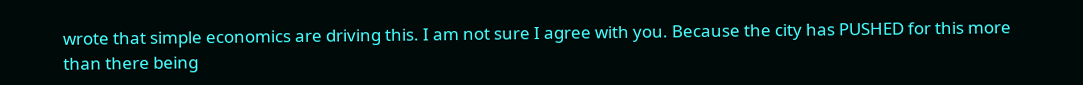wrote that simple economics are driving this. I am not sure I agree with you. Because the city has PUSHED for this more than there being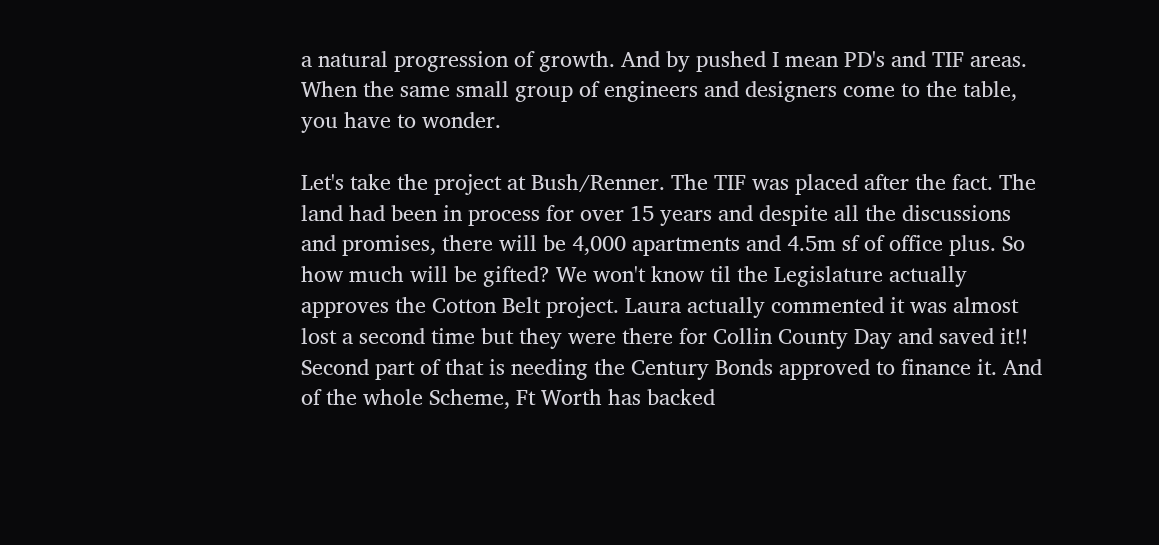a natural progression of growth. And by pushed I mean PD's and TIF areas. When the same small group of engineers and designers come to the table, you have to wonder.

Let's take the project at Bush/Renner. The TIF was placed after the fact. The land had been in process for over 15 years and despite all the discussions and promises, there will be 4,000 apartments and 4.5m sf of office plus. So how much will be gifted? We won't know til the Legislature actually approves the Cotton Belt project. Laura actually commented it was almost lost a second time but they were there for Collin County Day and saved it!! Second part of that is needing the Century Bonds approved to finance it. And of the whole Scheme, Ft Worth has backed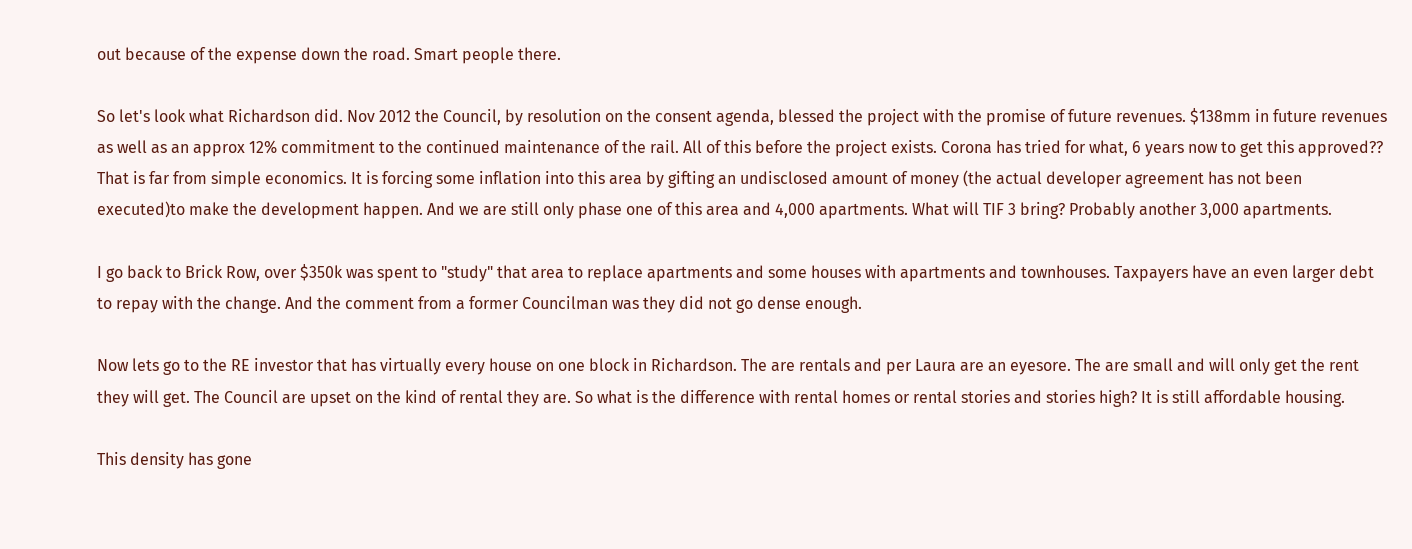out because of the expense down the road. Smart people there.

So let's look what Richardson did. Nov 2012 the Council, by resolution on the consent agenda, blessed the project with the promise of future revenues. $138mm in future revenues as well as an approx 12% commitment to the continued maintenance of the rail. All of this before the project exists. Corona has tried for what, 6 years now to get this approved?? That is far from simple economics. It is forcing some inflation into this area by gifting an undisclosed amount of money (the actual developer agreement has not been executed)to make the development happen. And we are still only phase one of this area and 4,000 apartments. What will TIF 3 bring? Probably another 3,000 apartments.

I go back to Brick Row, over $350k was spent to "study" that area to replace apartments and some houses with apartments and townhouses. Taxpayers have an even larger debt to repay with the change. And the comment from a former Councilman was they did not go dense enough.

Now lets go to the RE investor that has virtually every house on one block in Richardson. The are rentals and per Laura are an eyesore. The are small and will only get the rent they will get. The Council are upset on the kind of rental they are. So what is the difference with rental homes or rental stories and stories high? It is still affordable housing.

This density has gone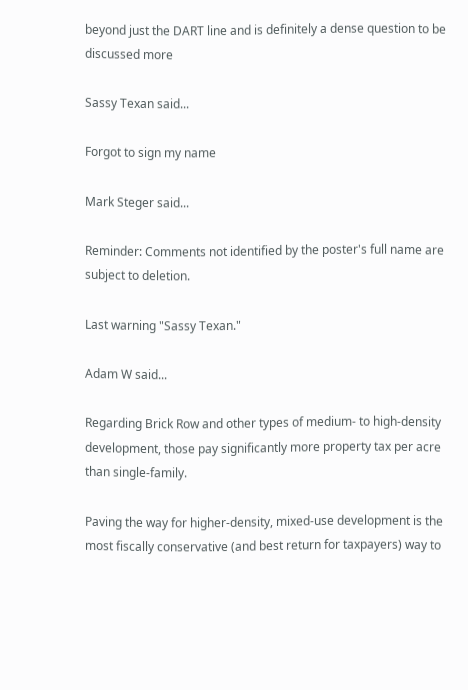beyond just the DART line and is definitely a dense question to be discussed more

Sassy Texan said...

Forgot to sign my name

Mark Steger said...

Reminder: Comments not identified by the poster's full name are subject to deletion.

Last warning "Sassy Texan."

Adam W said...

Regarding Brick Row and other types of medium- to high-density development, those pay significantly more property tax per acre than single-family.

Paving the way for higher-density, mixed-use development is the most fiscally conservative (and best return for taxpayers) way to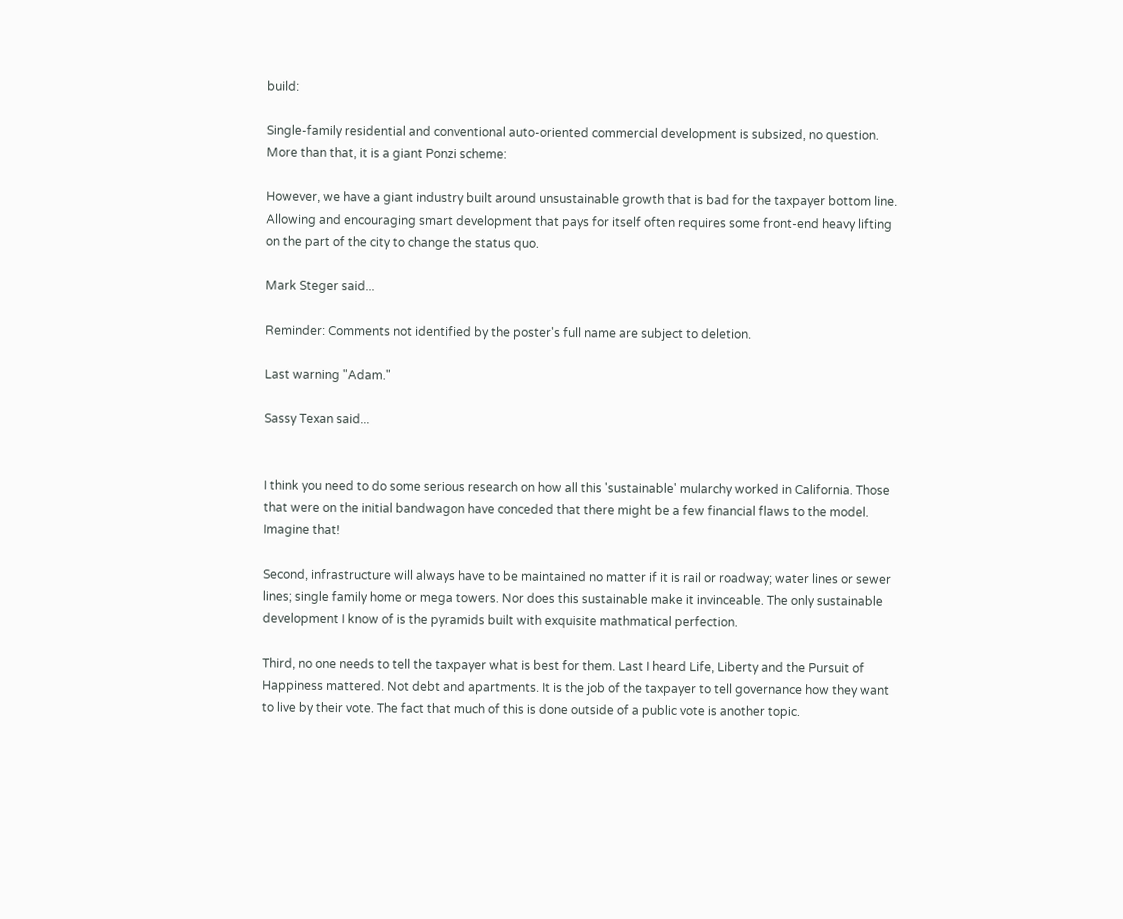build:

Single-family residential and conventional auto-oriented commercial development is subsized, no question. More than that, it is a giant Ponzi scheme:

However, we have a giant industry built around unsustainable growth that is bad for the taxpayer bottom line. Allowing and encouraging smart development that pays for itself often requires some front-end heavy lifting on the part of the city to change the status quo.

Mark Steger said...

Reminder: Comments not identified by the poster's full name are subject to deletion.

Last warning "Adam."

Sassy Texan said...


I think you need to do some serious research on how all this 'sustainable' mularchy worked in California. Those that were on the initial bandwagon have conceded that there might be a few financial flaws to the model. Imagine that!

Second, infrastructure will always have to be maintained no matter if it is rail or roadway; water lines or sewer lines; single family home or mega towers. Nor does this sustainable make it invinceable. The only sustainable development I know of is the pyramids built with exquisite mathmatical perfection.

Third, no one needs to tell the taxpayer what is best for them. Last I heard Life, Liberty and the Pursuit of Happiness mattered. Not debt and apartments. It is the job of the taxpayer to tell governance how they want to live by their vote. The fact that much of this is done outside of a public vote is another topic.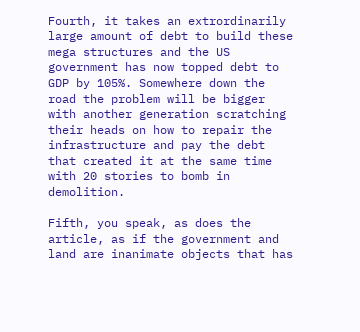Fourth, it takes an extrordinarily large amount of debt to build these mega structures and the US government has now topped debt to GDP by 105%. Somewhere down the road the problem will be bigger with another generation scratching their heads on how to repair the infrastructure and pay the debt that created it at the same time with 20 stories to bomb in demolition.

Fifth, you speak, as does the article, as if the government and land are inanimate objects that has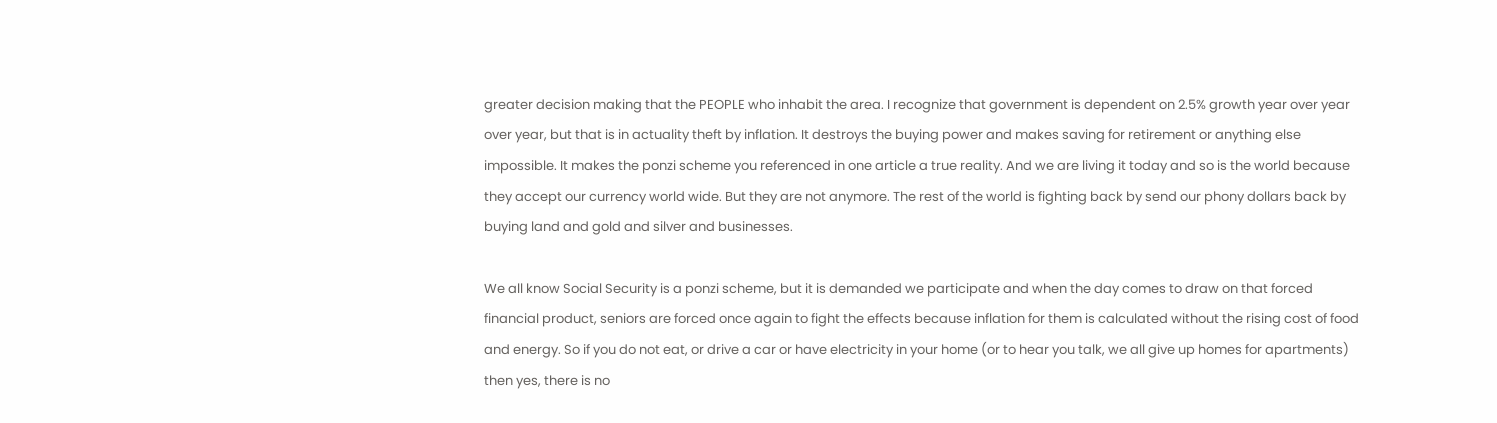greater decision making that the PEOPLE who inhabit the area. I recognize that government is dependent on 2.5% growth year over year over year, but that is in actuality theft by inflation. It destroys the buying power and makes saving for retirement or anything else impossible. It makes the ponzi scheme you referenced in one article a true reality. And we are living it today and so is the world because they accept our currency world wide. But they are not anymore. The rest of the world is fighting back by send our phony dollars back by buying land and gold and silver and businesses.

We all know Social Security is a ponzi scheme, but it is demanded we participate and when the day comes to draw on that forced financial product, seniors are forced once again to fight the effects because inflation for them is calculated without the rising cost of food and energy. So if you do not eat, or drive a car or have electricity in your home (or to hear you talk, we all give up homes for apartments) then yes, there is no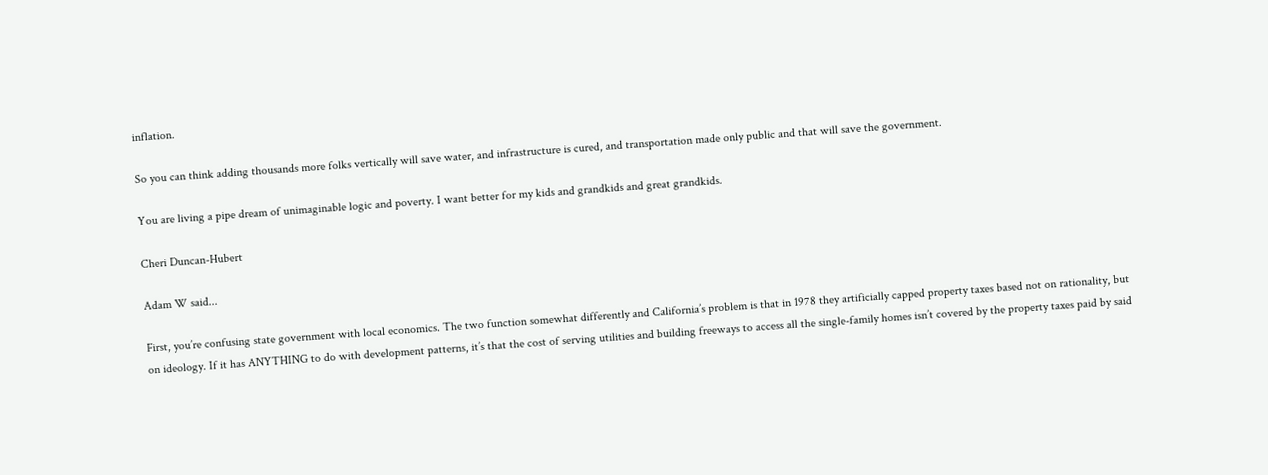inflation.

So you can think adding thousands more folks vertically will save water, and infrastructure is cured, and transportation made only public and that will save the government.

You are living a pipe dream of unimaginable logic and poverty. I want better for my kids and grandkids and great grandkids.

Cheri Duncan-Hubert

Adam W said...

First, you’re confusing state government with local economics. The two function somewhat differently and California’s problem is that in 1978 they artificially capped property taxes based not on rationality, but on ideology. If it has ANYTHING to do with development patterns, it’s that the cost of serving utilities and building freeways to access all the single-family homes isn’t covered by the property taxes paid by said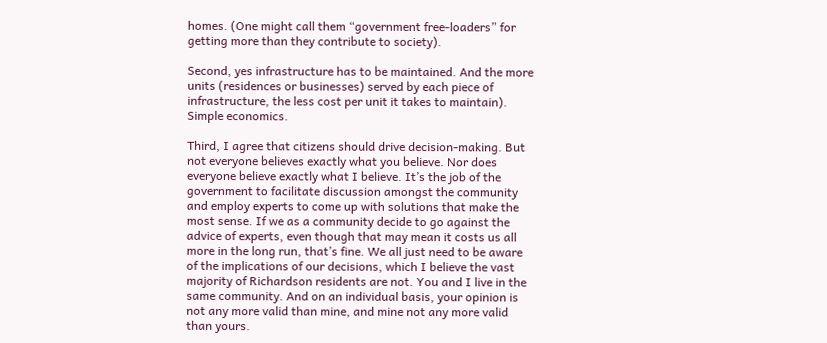homes. (One might call them “government free-loaders” for getting more than they contribute to society).

Second, yes infrastructure has to be maintained. And the more units (residences or businesses) served by each piece of infrastructure, the less cost per unit it takes to maintain). Simple economics.

Third, I agree that citizens should drive decision-making. But not everyone believes exactly what you believe. Nor does everyone believe exactly what I believe. It’s the job of the government to facilitate discussion amongst the community and employ experts to come up with solutions that make the most sense. If we as a community decide to go against the advice of experts, even though that may mean it costs us all more in the long run, that’s fine. We all just need to be aware of the implications of our decisions, which I believe the vast majority of Richardson residents are not. You and I live in the same community. And on an individual basis, your opinion is not any more valid than mine, and mine not any more valid than yours.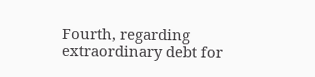Fourth, regarding extraordinary debt for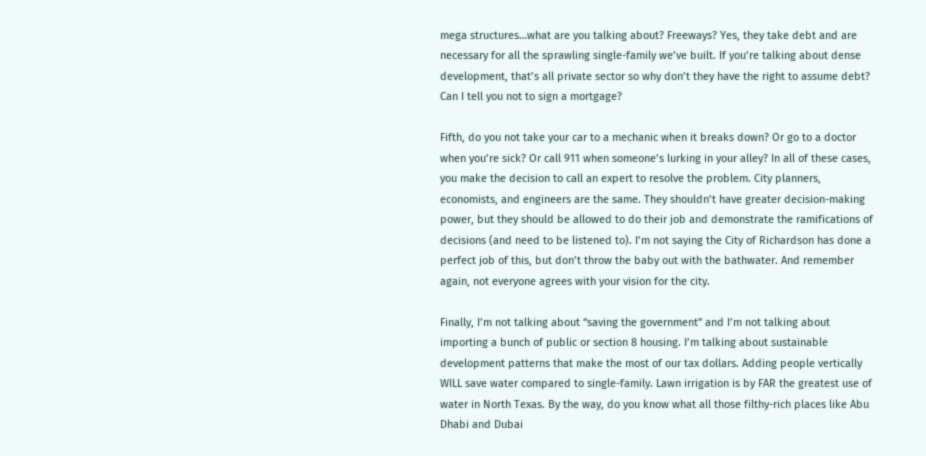mega structures…what are you talking about? Freeways? Yes, they take debt and are necessary for all the sprawling single-family we’ve built. If you’re talking about dense development, that’s all private sector so why don’t they have the right to assume debt? Can I tell you not to sign a mortgage?

Fifth, do you not take your car to a mechanic when it breaks down? Or go to a doctor when you’re sick? Or call 911 when someone’s lurking in your alley? In all of these cases, you make the decision to call an expert to resolve the problem. City planners, economists, and engineers are the same. They shouldn’t have greater decision-making power, but they should be allowed to do their job and demonstrate the ramifications of decisions (and need to be listened to). I’m not saying the City of Richardson has done a perfect job of this, but don’t throw the baby out with the bathwater. And remember again, not everyone agrees with your vision for the city.

Finally, I’m not talking about “saving the government” and I’m not talking about importing a bunch of public or section 8 housing. I’m talking about sustainable development patterns that make the most of our tax dollars. Adding people vertically WILL save water compared to single-family. Lawn irrigation is by FAR the greatest use of water in North Texas. By the way, do you know what all those filthy-rich places like Abu Dhabi and Dubai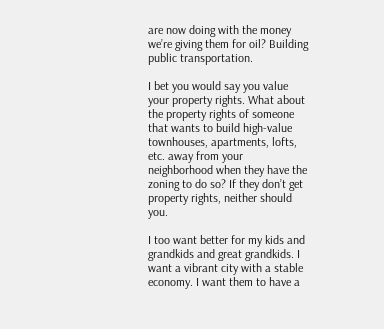are now doing with the money we’re giving them for oil? Building public transportation.

I bet you would say you value your property rights. What about the property rights of someone that wants to build high-value townhouses, apartments, lofts, etc. away from your neighborhood when they have the zoning to do so? If they don’t get property rights, neither should you.

I too want better for my kids and grandkids and great grandkids. I want a vibrant city with a stable economy. I want them to have a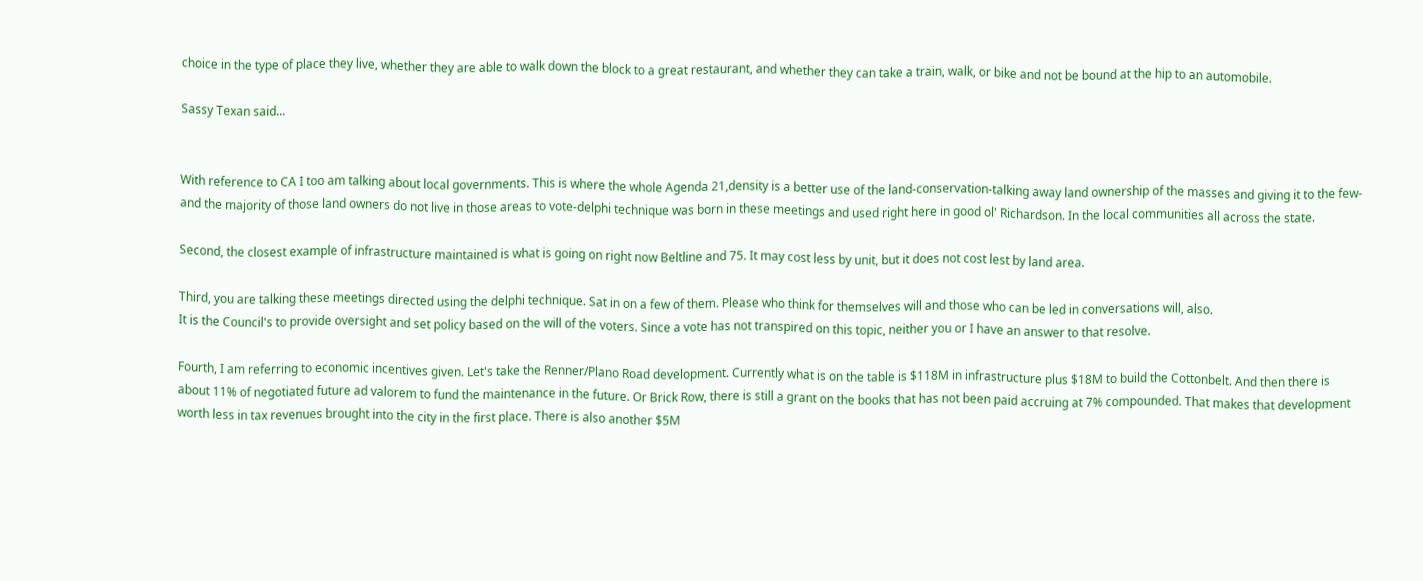choice in the type of place they live, whether they are able to walk down the block to a great restaurant, and whether they can take a train, walk, or bike and not be bound at the hip to an automobile.

Sassy Texan said...


With reference to CA I too am talking about local governments. This is where the whole Agenda 21,density is a better use of the land-conservation-talking away land ownership of the masses and giving it to the few-and the majority of those land owners do not live in those areas to vote-delphi technique was born in these meetings and used right here in good ol' Richardson. In the local communities all across the state.

Second, the closest example of infrastructure maintained is what is going on right now Beltline and 75. It may cost less by unit, but it does not cost lest by land area.

Third, you are talking these meetings directed using the delphi technique. Sat in on a few of them. Please who think for themselves will and those who can be led in conversations will, also.
It is the Council's to provide oversight and set policy based on the will of the voters. Since a vote has not transpired on this topic, neither you or I have an answer to that resolve.

Fourth, I am referring to economic incentives given. Let's take the Renner/Plano Road development. Currently what is on the table is $118M in infrastructure plus $18M to build the Cottonbelt. And then there is about 11% of negotiated future ad valorem to fund the maintenance in the future. Or Brick Row, there is still a grant on the books that has not been paid accruing at 7% compounded. That makes that development worth less in tax revenues brought into the city in the first place. There is also another $5M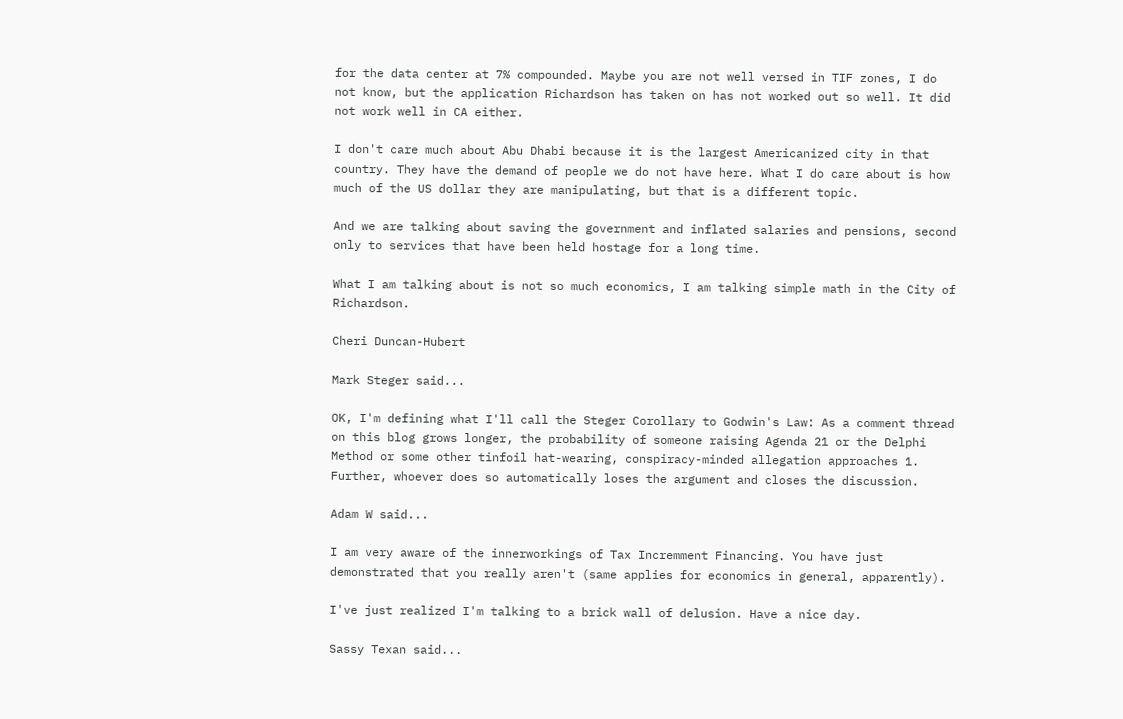for the data center at 7% compounded. Maybe you are not well versed in TIF zones, I do not know, but the application Richardson has taken on has not worked out so well. It did not work well in CA either.

I don't care much about Abu Dhabi because it is the largest Americanized city in that country. They have the demand of people we do not have here. What I do care about is how much of the US dollar they are manipulating, but that is a different topic.

And we are talking about saving the government and inflated salaries and pensions, second only to services that have been held hostage for a long time.

What I am talking about is not so much economics, I am talking simple math in the City of Richardson.

Cheri Duncan-Hubert

Mark Steger said...

OK, I'm defining what I'll call the Steger Corollary to Godwin's Law: As a comment thread on this blog grows longer, the probability of someone raising Agenda 21 or the Delphi Method or some other tinfoil hat-wearing, conspiracy-minded allegation approaches 1. Further, whoever does so automatically loses the argument and closes the discussion.

Adam W said...

I am very aware of the innerworkings of Tax Incremment Financing. You have just demonstrated that you really aren't (same applies for economics in general, apparently).

I've just realized I'm talking to a brick wall of delusion. Have a nice day.

Sassy Texan said...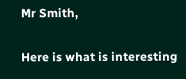Mr Smith,

Here is what is interesting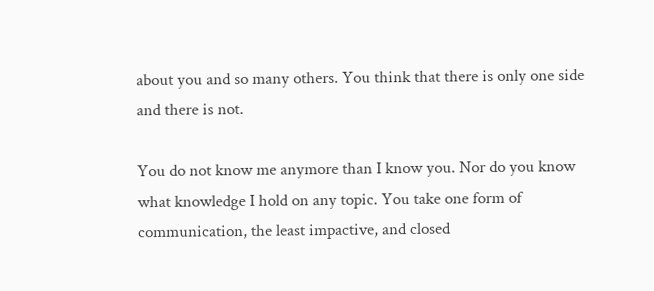about you and so many others. You think that there is only one side and there is not.

You do not know me anymore than I know you. Nor do you know what knowledge I hold on any topic. You take one form of communication, the least impactive, and closed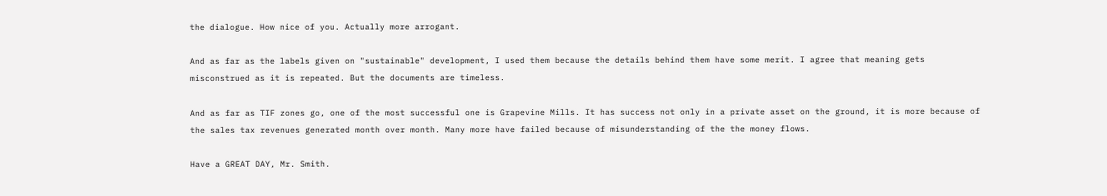the dialogue. How nice of you. Actually more arrogant.

And as far as the labels given on "sustainable" development, I used them because the details behind them have some merit. I agree that meaning gets misconstrued as it is repeated. But the documents are timeless.

And as far as TIF zones go, one of the most successful one is Grapevine Mills. It has success not only in a private asset on the ground, it is more because of the sales tax revenues generated month over month. Many more have failed because of misunderstanding of the the money flows.

Have a GREAT DAY, Mr. Smith.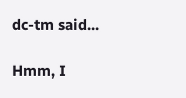dc-tm said...

Hmm, I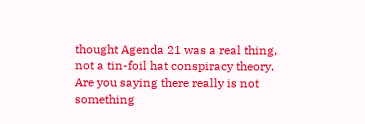thought Agenda 21 was a real thing, not a tin-foil hat conspiracy theory. Are you saying there really is not something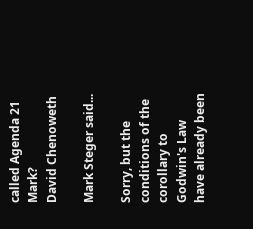called Agenda 21 Mark?
David Chenoweth

Mark Steger said...

Sorry, but the conditions of the corollary to Godwin's Law have already been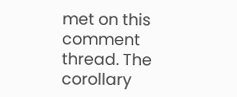met on this comment thread. The corollary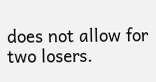does not allow for two losers.